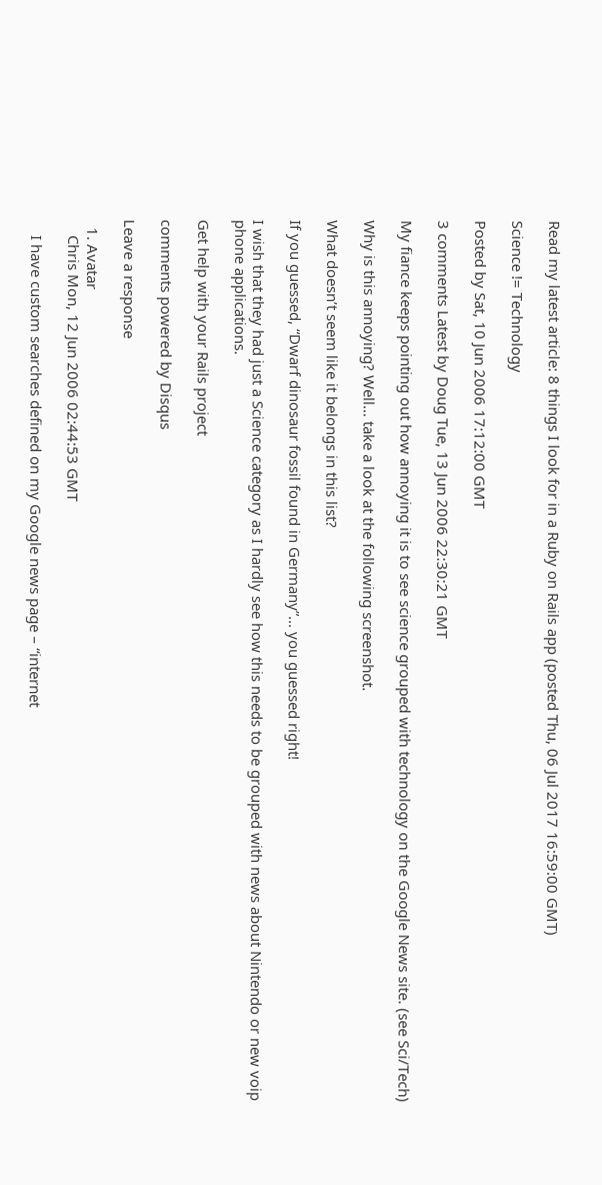Read my latest article: 8 things I look for in a Ruby on Rails app (posted Thu, 06 Jul 2017 16:59:00 GMT)

Science != Technology

Posted by Sat, 10 Jun 2006 17:12:00 GMT

3 comments Latest by Doug Tue, 13 Jun 2006 22:30:21 GMT

My fiance keeps pointing out how annoying it is to see science grouped with technology on the Google News site. (see Sci/Tech)

Why is this annoying? Well… take a look at the following screenshot.

What doesn’t seem like it belongs in this list?

If you guessed, “Dwarf dinosaur fossil found in Germany”... you guessed right!

I wish that they had just a Science category as I hardly see how this needs to be grouped with news about Nintendo or new voip phone applications.

Get help with your Rails project

comments powered by Disqus

Leave a response

  1. Avatar
    Chris Mon, 12 Jun 2006 02:44:53 GMT

    I have custom searches defined on my Google news page – “internet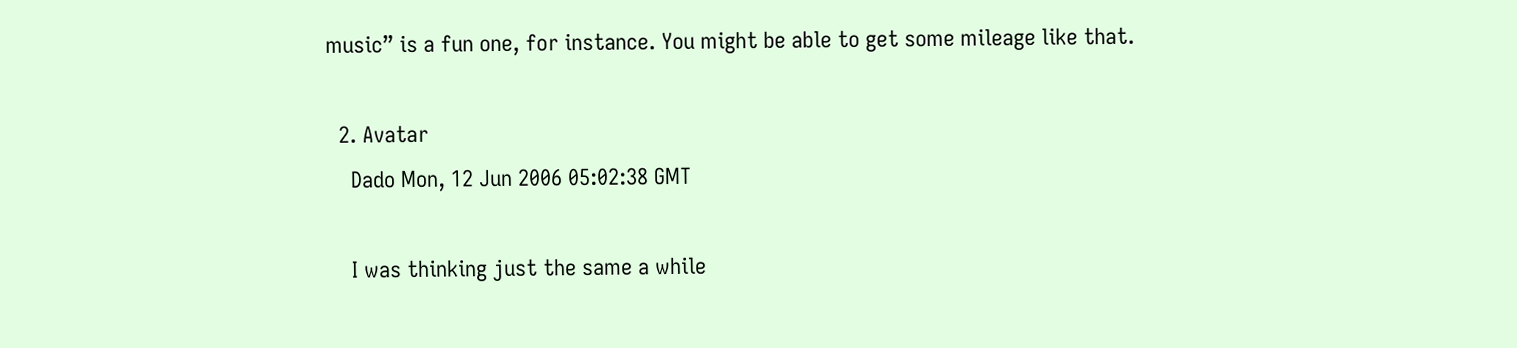music” is a fun one, for instance. You might be able to get some mileage like that.

  2. Avatar
    Dado Mon, 12 Jun 2006 05:02:38 GMT

    I was thinking just the same a while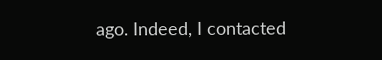ago. Indeed, I contacted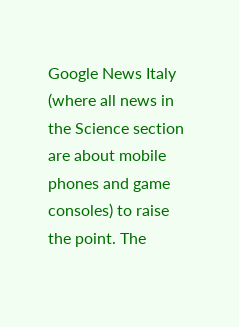Google News Italy (where all news in the Science section are about mobile phones and game consoles) to raise the point. The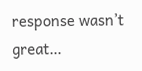response wasn’t great…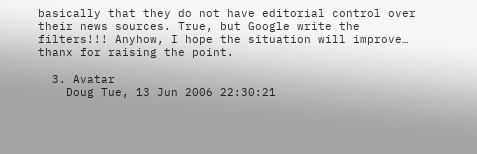basically that they do not have editorial control over their news sources. True, but Google write the filters!!! Anyhow, I hope the situation will improve… thanx for raising the point.

  3. Avatar
    Doug Tue, 13 Jun 2006 22:30:21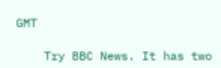GMT

    Try BBC News. It has two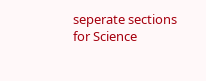seperate sections for Science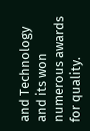and Technology and its won numerous awards for quality.